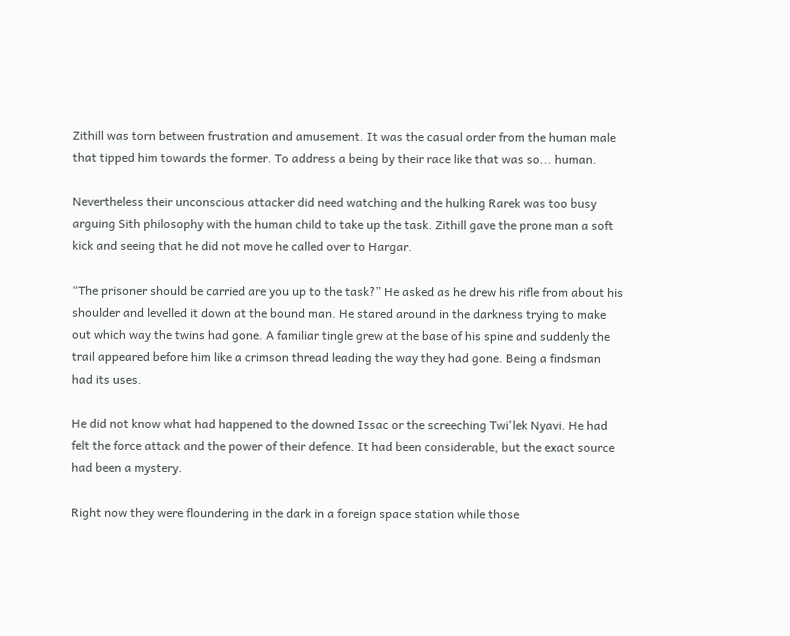Zithill was torn between frustration and amusement. It was the casual order from the human male that tipped him towards the former. To address a being by their race like that was so... human.

Nevertheless their unconscious attacker did need watching and the hulking Rarek was too busy arguing Sith philosophy with the human child to take up the task. Zithill gave the prone man a soft kick and seeing that he did not move he called over to Hargar.

“The prisoner should be carried are you up to the task?” He asked as he drew his rifle from about his shoulder and levelled it down at the bound man. He stared around in the darkness trying to make out which way the twins had gone. A familiar tingle grew at the base of his spine and suddenly the trail appeared before him like a crimson thread leading the way they had gone. Being a findsman had its uses.

He did not know what had happened to the downed Issac or the screeching Twi'lek Nyavi. He had felt the force attack and the power of their defence. It had been considerable, but the exact source had been a mystery.

Right now they were floundering in the dark in a foreign space station while those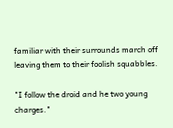familiar with their surrounds march off leaving them to their foolish squabbles.

"I follow the droid and he two young charges."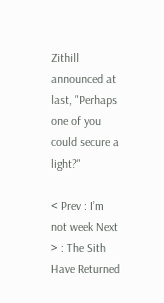Zithill announced at last, "Perhaps one of you could secure a light?"

< Prev : I’m not week Next > : The Sith Have Returned